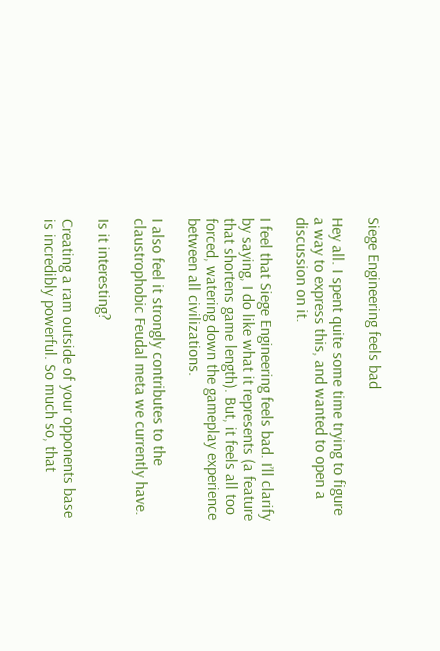Siege Engineering feels bad

Hey all. I spent quite some time trying to figure a way to express this, and wanted to open a discussion on it.

I feel that Siege Engineering feels bad. I’ll clarify by saying, I do like what it represents (a feature that shortens game length). But, it feels all too forced, watering down the gameplay experience between all civilizations.

I also feel it strongly contributes to the claustrophobic Feudal meta we currently have.

Is it interesting?

Creating a ram outside of your opponents base is incredibly powerful. So much so, that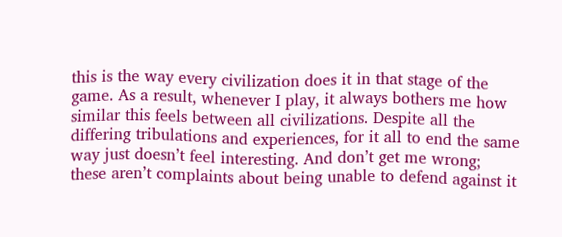this is the way every civilization does it in that stage of the game. As a result, whenever I play, it always bothers me how similar this feels between all civilizations. Despite all the differing tribulations and experiences, for it all to end the same way just doesn’t feel interesting. And don’t get me wrong; these aren’t complaints about being unable to defend against it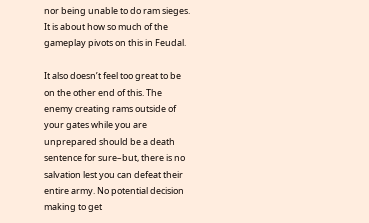nor being unable to do ram sieges. It is about how so much of the gameplay pivots on this in Feudal.

It also doesn’t feel too great to be on the other end of this. The enemy creating rams outside of your gates while you are unprepared should be a death sentence for sure–but, there is no salvation lest you can defeat their entire army. No potential decision making to get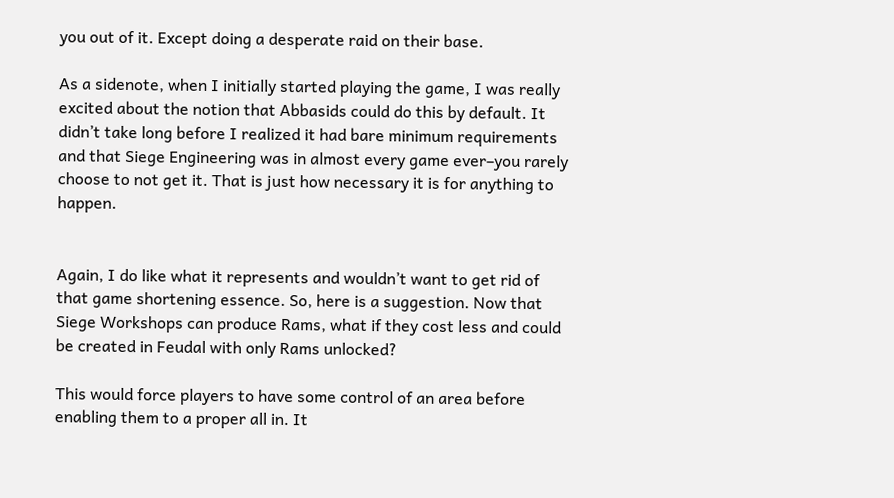you out of it. Except doing a desperate raid on their base.

As a sidenote, when I initially started playing the game, I was really excited about the notion that Abbasids could do this by default. It didn’t take long before I realized it had bare minimum requirements and that Siege Engineering was in almost every game ever–you rarely choose to not get it. That is just how necessary it is for anything to happen.


Again, I do like what it represents and wouldn’t want to get rid of that game shortening essence. So, here is a suggestion. Now that Siege Workshops can produce Rams, what if they cost less and could be created in Feudal with only Rams unlocked?

This would force players to have some control of an area before enabling them to a proper all in. It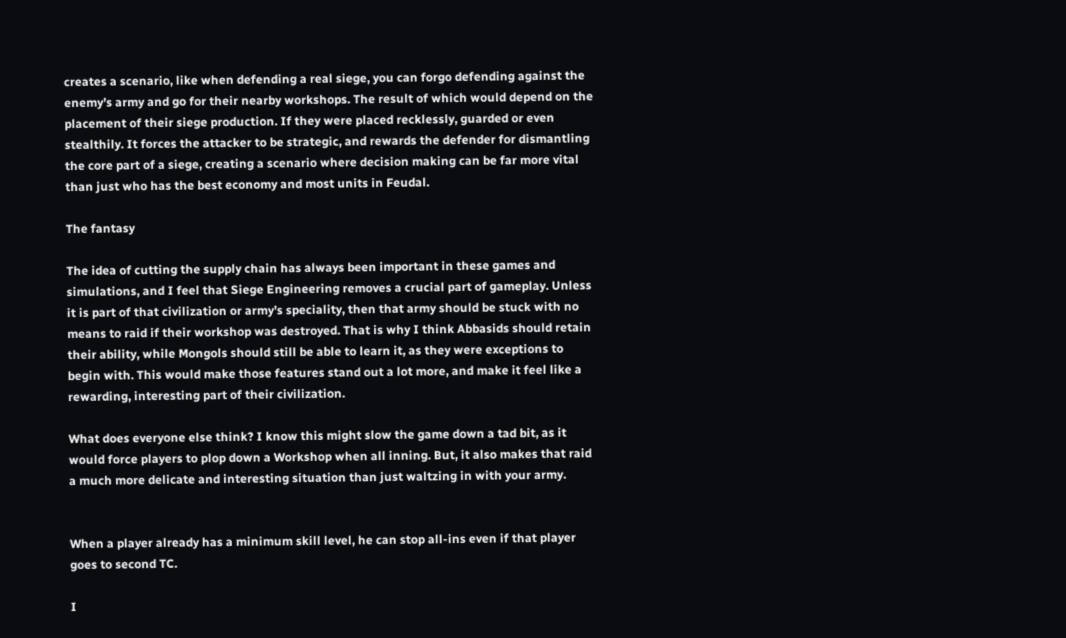creates a scenario, like when defending a real siege, you can forgo defending against the enemy’s army and go for their nearby workshops. The result of which would depend on the placement of their siege production. If they were placed recklessly, guarded or even stealthily. It forces the attacker to be strategic, and rewards the defender for dismantling the core part of a siege, creating a scenario where decision making can be far more vital than just who has the best economy and most units in Feudal.

The fantasy

The idea of cutting the supply chain has always been important in these games and simulations, and I feel that Siege Engineering removes a crucial part of gameplay. Unless it is part of that civilization or army’s speciality, then that army should be stuck with no means to raid if their workshop was destroyed. That is why I think Abbasids should retain their ability, while Mongols should still be able to learn it, as they were exceptions to begin with. This would make those features stand out a lot more, and make it feel like a rewarding, interesting part of their civilization.

What does everyone else think? I know this might slow the game down a tad bit, as it would force players to plop down a Workshop when all inning. But, it also makes that raid a much more delicate and interesting situation than just waltzing in with your army.


When a player already has a minimum skill level, he can stop all-ins even if that player goes to second TC.

I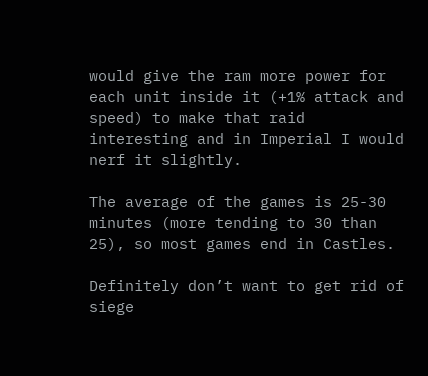would give the ram more power for each unit inside it (+1% attack and speed) to make that raid interesting and in Imperial I would nerf it slightly.

The average of the games is 25-30 minutes (more tending to 30 than 25), so most games end in Castles.

Definitely don’t want to get rid of siege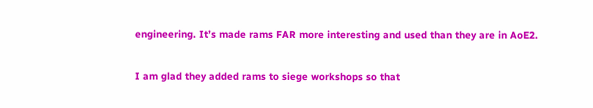engineering. It’s made rams FAR more interesting and used than they are in AoE2.

I am glad they added rams to siege workshops so that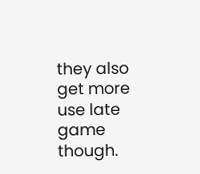they also get more use late game though.